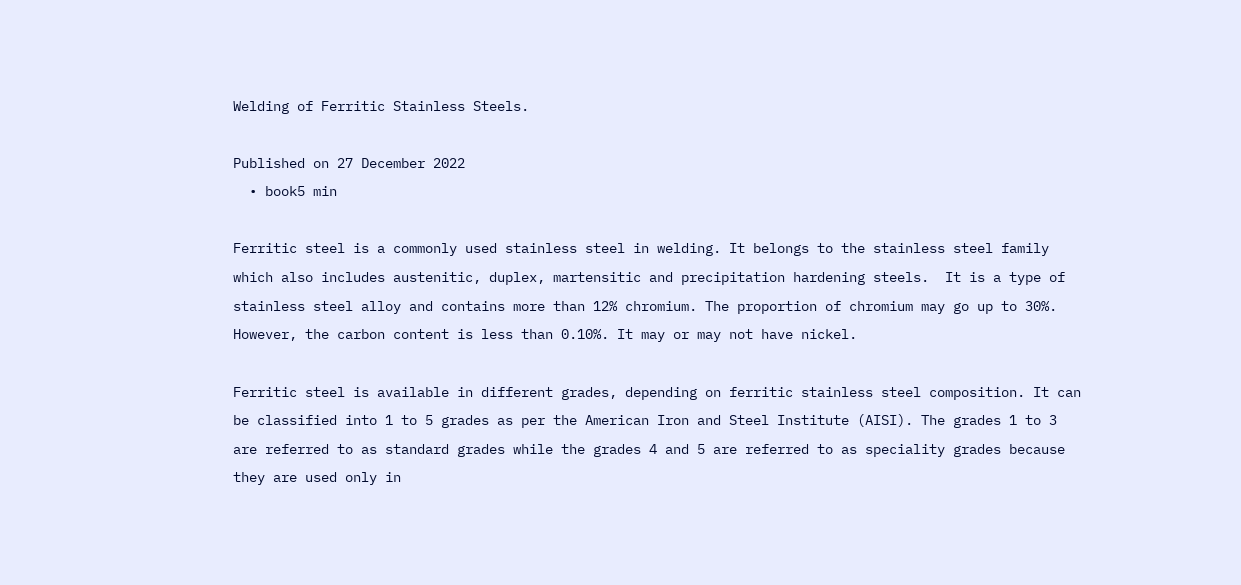Welding of Ferritic Stainless Steels.

Published on 27 December 2022
  • book5 min

Ferritic steel is a commonly used stainless steel in welding. It belongs to the stainless steel family which also includes austenitic, duplex, martensitic and precipitation hardening steels.  It is a type of stainless steel alloy and contains more than 12% chromium. The proportion of chromium may go up to 30%. However, the carbon content is less than 0.10%. It may or may not have nickel.

Ferritic steel is available in different grades, depending on ferritic stainless steel composition. It can be classified into 1 to 5 grades as per the American Iron and Steel Institute (AISI). The grades 1 to 3 are referred to as standard grades while the grades 4 and 5 are referred to as speciality grades because they are used only in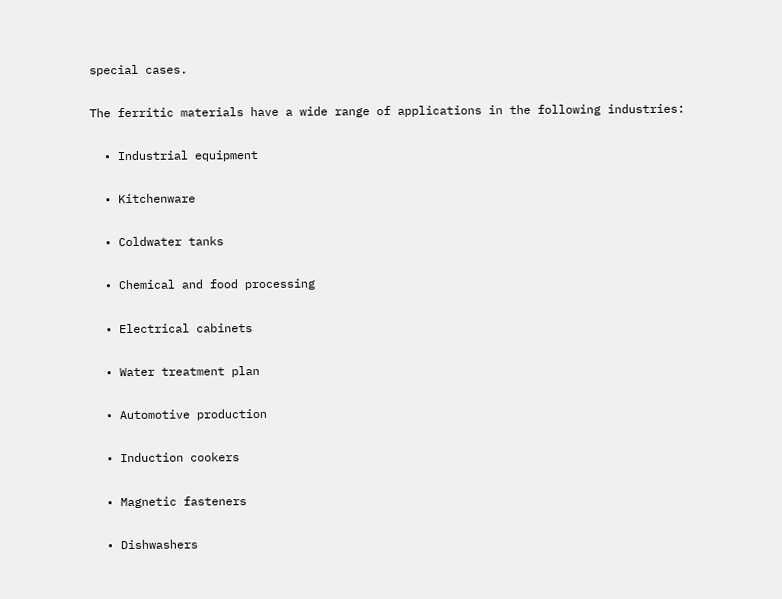special cases.

The ferritic materials have a wide range of applications in the following industries:

  • Industrial equipment

  • Kitchenware

  • Coldwater tanks

  • Chemical and food processing

  • Electrical cabinets

  • Water treatment plan

  • Automotive production

  • Induction cookers

  • Magnetic fasteners

  • Dishwashers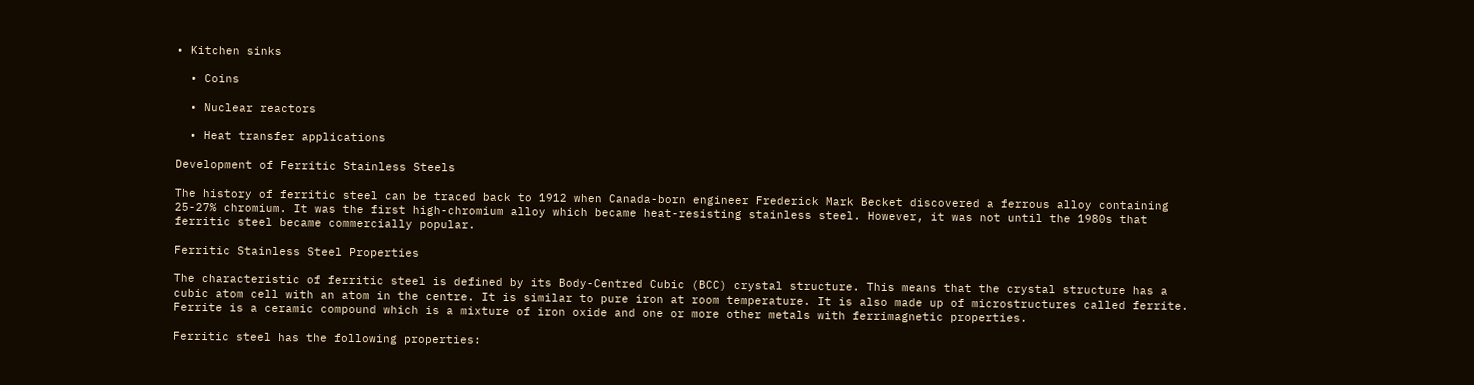• Kitchen sinks

  • Coins

  • Nuclear reactors

  • Heat transfer applications

Development of Ferritic Stainless Steels

The history of ferritic steel can be traced back to 1912 when Canada-born engineer Frederick Mark Becket discovered a ferrous alloy containing 25-27% chromium. It was the first high-chromium alloy which became heat-resisting stainless steel. However, it was not until the 1980s that ferritic steel became commercially popular.

Ferritic Stainless Steel Properties

The characteristic of ferritic steel is defined by its Body-Centred Cubic (BCC) crystal structure. This means that the crystal structure has a cubic atom cell with an atom in the centre. It is similar to pure iron at room temperature. It is also made up of microstructures called ferrite. Ferrite is a ceramic compound which is a mixture of iron oxide and one or more other metals with ferrimagnetic properties.

Ferritic steel has the following properties: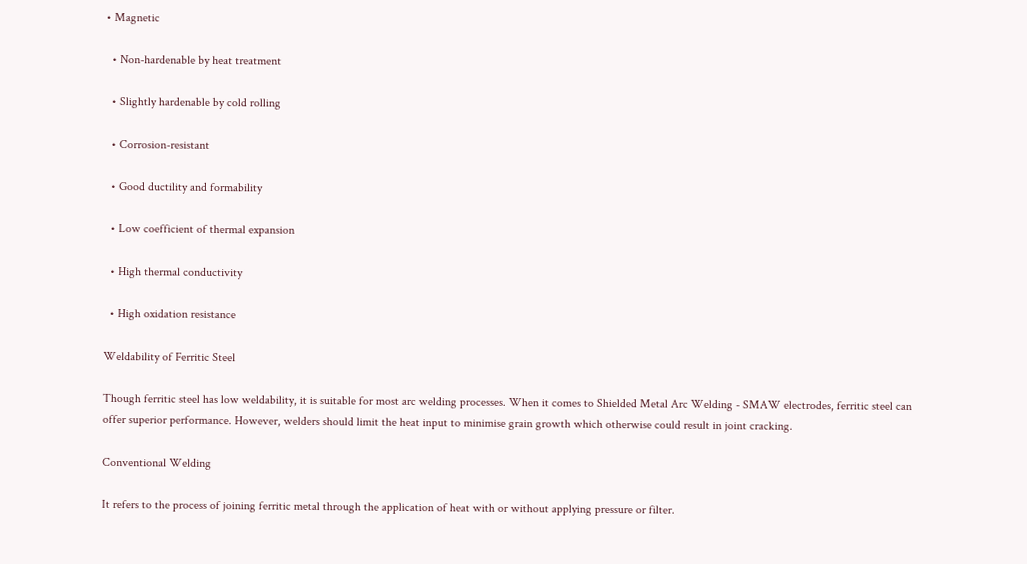• Magnetic

  • Non-hardenable by heat treatment

  • Slightly hardenable by cold rolling

  • Corrosion-resistant

  • Good ductility and formability

  • Low coefficient of thermal expansion

  • High thermal conductivity

  • High oxidation resistance

Weldability of Ferritic Steel

Though ferritic steel has low weldability, it is suitable for most arc welding processes. When it comes to Shielded Metal Arc Welding - SMAW electrodes, ferritic steel can offer superior performance. However, welders should limit the heat input to minimise grain growth which otherwise could result in joint cracking.

Conventional Welding

It refers to the process of joining ferritic metal through the application of heat with or without applying pressure or filter.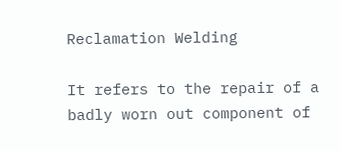Reclamation Welding

It refers to the repair of a badly worn out component of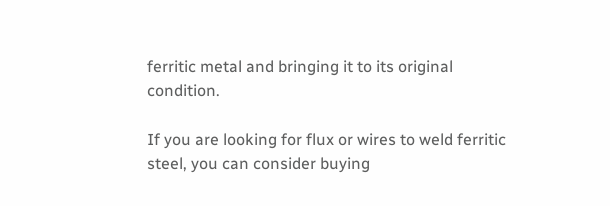ferritic metal and bringing it to its original condition.

If you are looking for flux or wires to weld ferritic steel, you can consider buying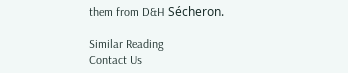them from D&H Sécheron.

Similar Reading
Contact Us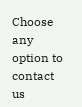Choose any option to contact us